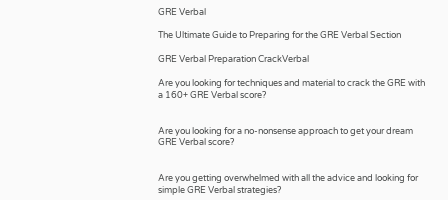GRE Verbal

The Ultimate Guide to Preparing for the GRE Verbal Section

GRE Verbal Preparation CrackVerbal

Are you looking for techniques and material to crack the GRE with a 160+ GRE Verbal score?


Are you looking for a no-nonsense approach to get your dream GRE Verbal score?


Are you getting overwhelmed with all the advice and looking for simple GRE Verbal strategies?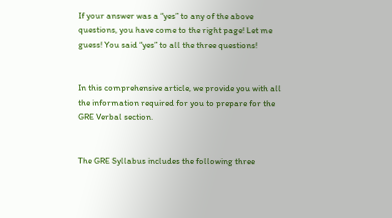If your answer was a “yes” to any of the above questions, you have come to the right page! Let me guess! You said “yes” to all the three questions!


In this comprehensive article, we provide you with all the information required for you to prepare for the GRE Verbal section.


The GRE Syllabus includes the following three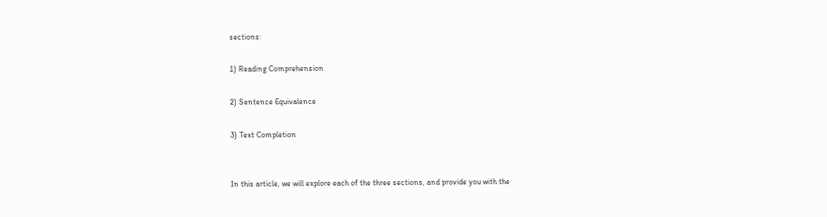sections:

1) Reading Comprehension

2) Sentence Equivalence

3) Text Completion


In this article, we will explore each of the three sections, and provide you with the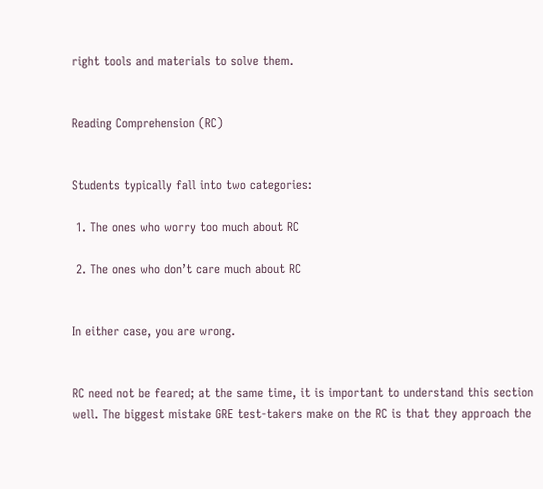right tools and materials to solve them.


Reading Comprehension (RC)


Students typically fall into two categories:

 1. The ones who worry too much about RC

 2. The ones who don’t care much about RC


In either case, you are wrong.


RC need not be feared; at the same time, it is important to understand this section well. The biggest mistake GRE test-takers make on the RC is that they approach the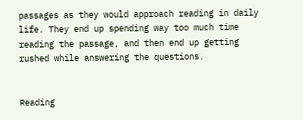passages as they would approach reading in daily life. They end up spending way too much time reading the passage, and then end up getting rushed while answering the questions.


Reading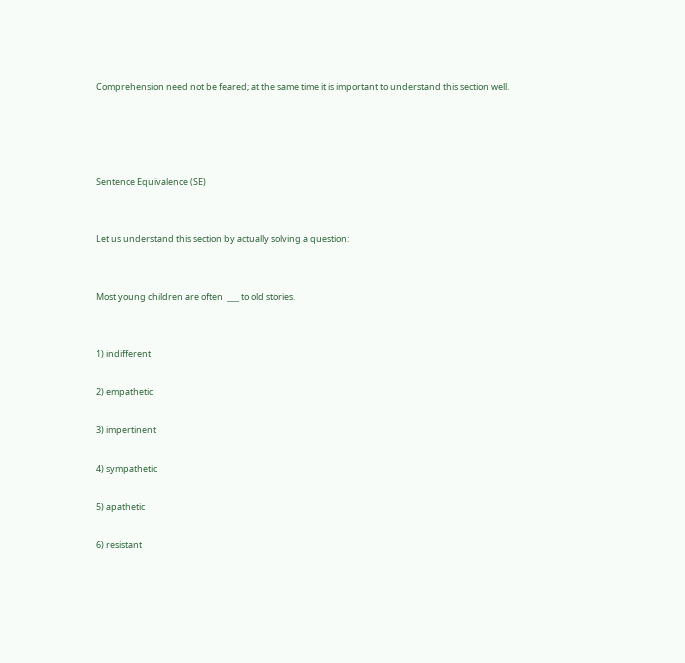Comprehension need not be feared; at the same time it is important to understand this section well.




Sentence Equivalence (SE)


Let us understand this section by actually solving a question:


Most young children are often  ___ to old stories.


1) indifferent

2) empathetic

3) impertinent

4) sympathetic

5) apathetic

6) resistant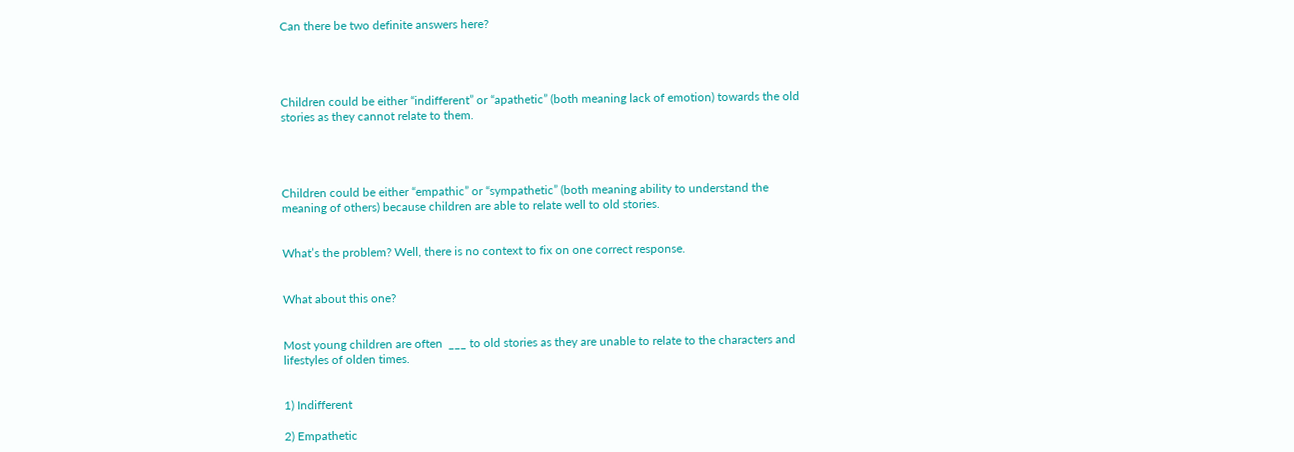Can there be two definite answers here?




Children could be either “indifferent” or “apathetic” (both meaning lack of emotion) towards the old stories as they cannot relate to them.




Children could be either “empathic” or “sympathetic” (both meaning ability to understand the meaning of others) because children are able to relate well to old stories.


What’s the problem? Well, there is no context to fix on one correct response.


What about this one?


Most young children are often  ___ to old stories as they are unable to relate to the characters and lifestyles of olden times.


1) Indifferent

2) Empathetic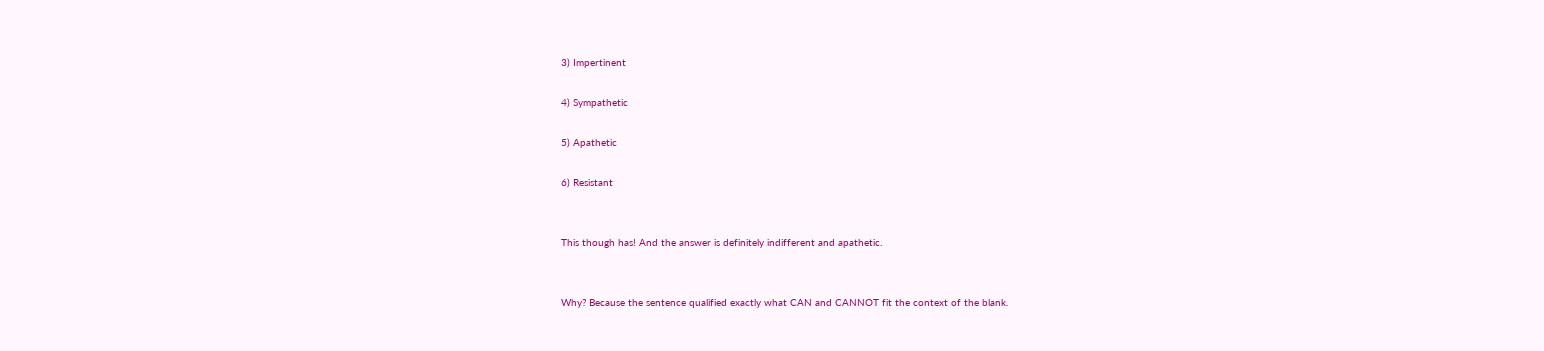3) Impertinent

4) Sympathetic

5) Apathetic

6) Resistant


This though has! And the answer is definitely indifferent and apathetic.


Why? Because the sentence qualified exactly what CAN and CANNOT fit the context of the blank.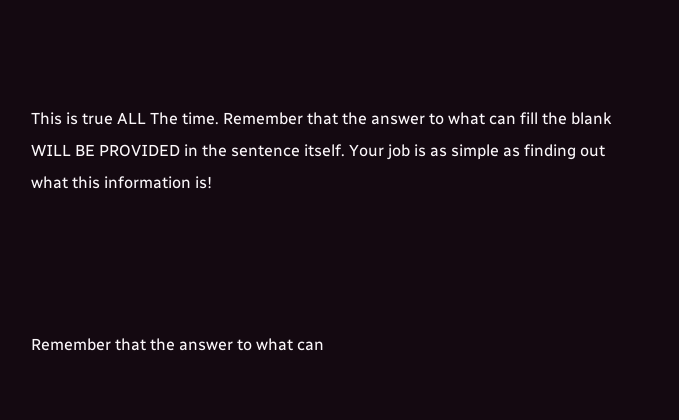This is true ALL The time. Remember that the answer to what can fill the blank WILL BE PROVIDED in the sentence itself. Your job is as simple as finding out what this information is!




Remember that the answer to what can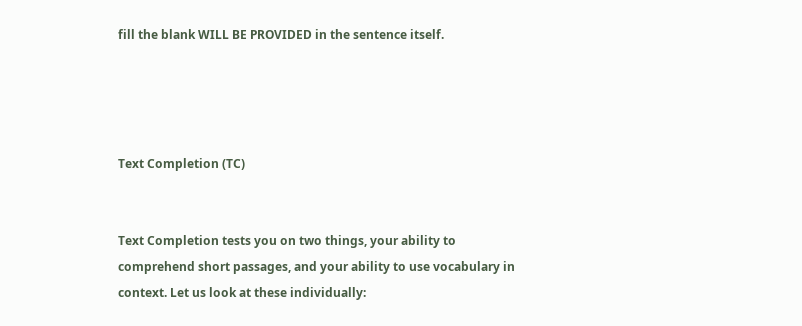fill the blank WILL BE PROVIDED in the sentence itself.




Text Completion (TC)


Text Completion tests you on two things, your ability to comprehend short passages, and your ability to use vocabulary in context. Let us look at these individually: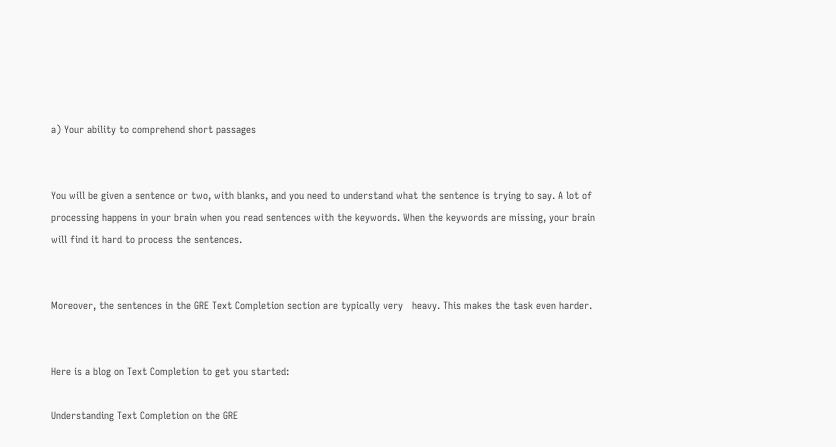a) Your ability to comprehend short passages


You will be given a sentence or two, with blanks, and you need to understand what the sentence is trying to say. A lot of processing happens in your brain when you read sentences with the keywords. When the keywords are missing, your brain will find it hard to process the sentences.


Moreover, the sentences in the GRE Text Completion section are typically very   heavy. This makes the task even harder.


Here is a blog on Text Completion to get you started:

Understanding Text Completion on the GRE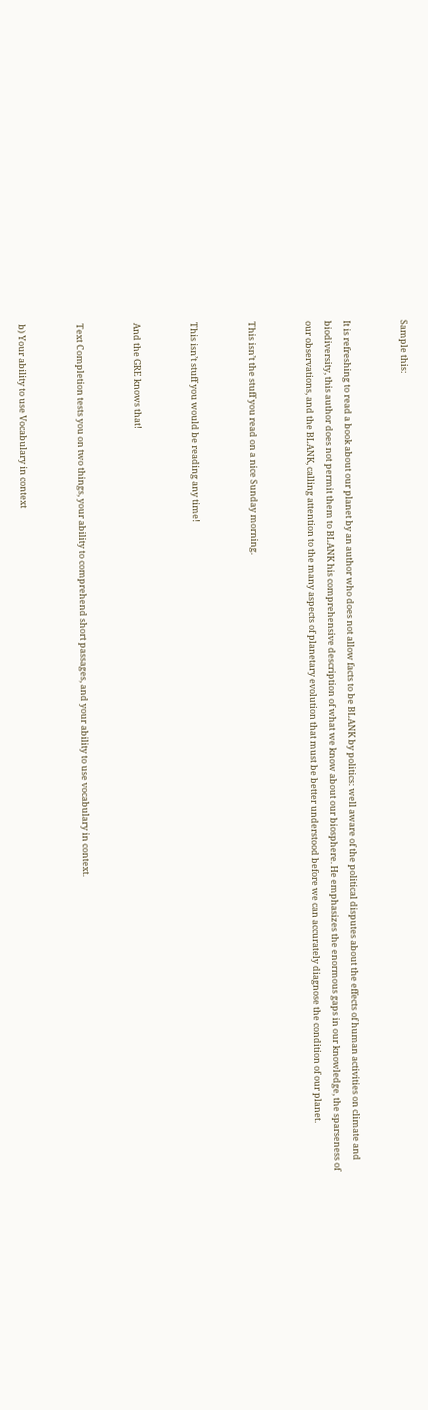Sample this:


It is refreshing to read a book about our planet by an author who does not allow facts to be BLANK by politics: well aware of the political disputes about the effects of human activities on climate and biodiversity, this author does not permit them to BLANK his comprehensive description of what we know about our biosphere. He emphasizes the enormous gaps in our knowledge, the sparseness of our observations, and the BLANK, calling attention to the many aspects of planetary evolution that must be better understood before we can accurately diagnose the condition of our planet.


This isn’t the stuff you read on a nice Sunday morning.


This isn’t stuff you would be reading any time!


And the GRE knows that!


Text Completion tests you on two things, your ability to comprehend short passages, and your ability to use vocabulary in context.


b) Your ability to use Vocabulary in context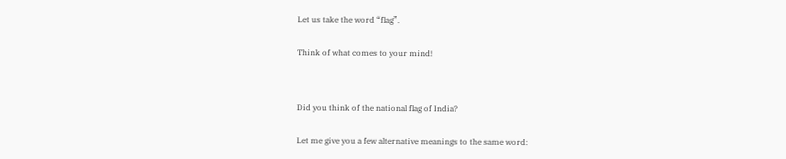Let us take the word “flag”.


Think of what comes to your mind!




Did you think of the national flag of India?


Let me give you a few alternative meanings to the same word: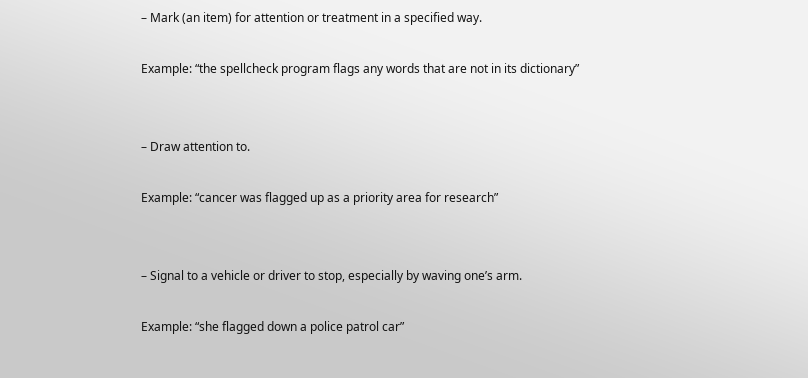– Mark (an item) for attention or treatment in a specified way.

Example: “the spellcheck program flags any words that are not in its dictionary”


– Draw attention to.

Example: “cancer was flagged up as a priority area for research”


– Signal to a vehicle or driver to stop, especially by waving one’s arm.

Example: “she flagged down a police patrol car”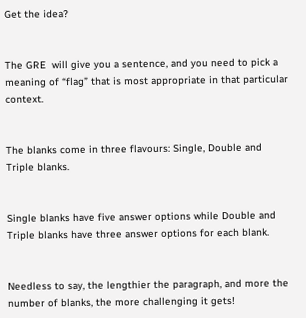Get the idea?


The GRE  will give you a sentence, and you need to pick a meaning of “flag” that is most appropriate in that particular context.


The blanks come in three flavours: Single, Double and Triple blanks.


Single blanks have five answer options while Double and Triple blanks have three answer options for each blank.


Needless to say, the lengthier the paragraph, and more the number of blanks, the more challenging it gets!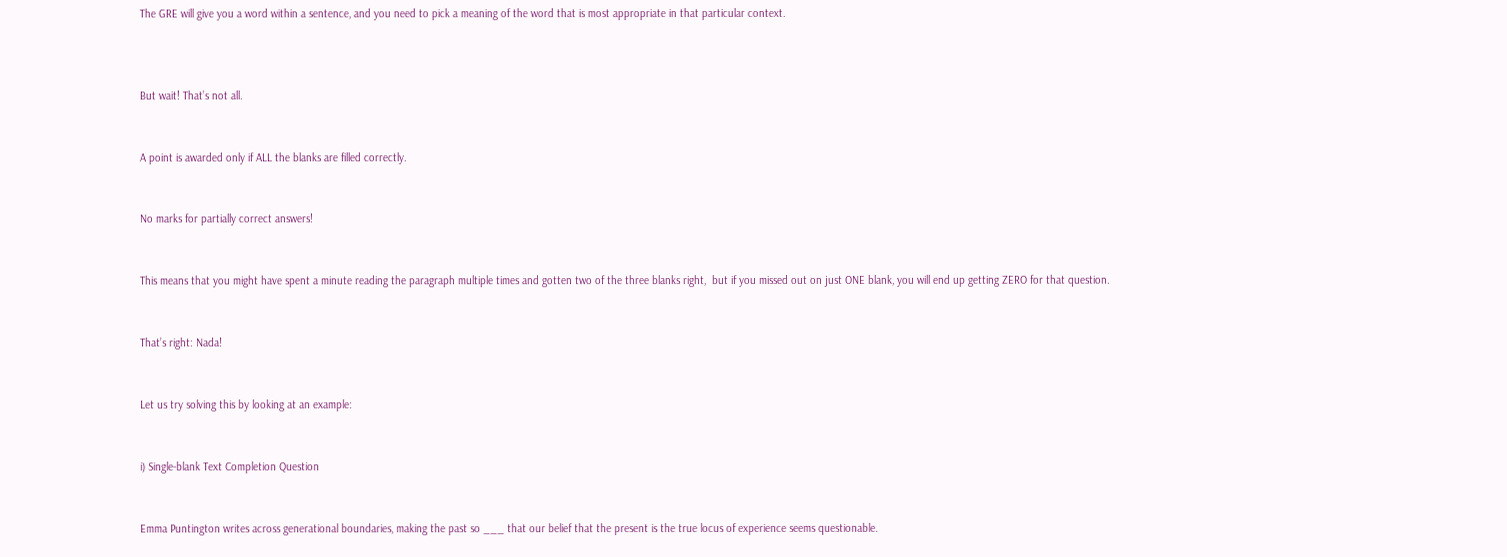The GRE will give you a word within a sentence, and you need to pick a meaning of the word that is most appropriate in that particular context.



But wait! That’s not all.


A point is awarded only if ALL the blanks are filled correctly.


No marks for partially correct answers!


This means that you might have spent a minute reading the paragraph multiple times and gotten two of the three blanks right,  but if you missed out on just ONE blank, you will end up getting ZERO for that question.


That’s right: Nada!


Let us try solving this by looking at an example:


i) Single-blank Text Completion Question


Emma Puntington writes across generational boundaries, making the past so ___ that our belief that the present is the true locus of experience seems questionable.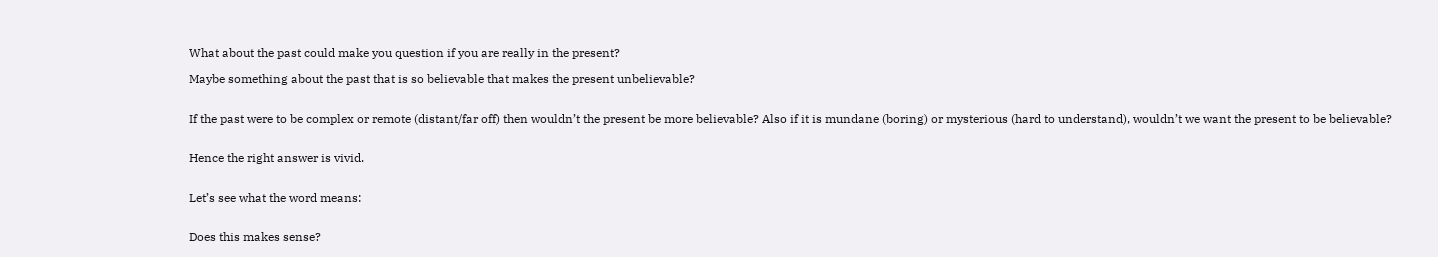What about the past could make you question if you are really in the present?

Maybe something about the past that is so believable that makes the present unbelievable?


If the past were to be complex or remote (distant/far off) then wouldn’t the present be more believable? Also if it is mundane (boring) or mysterious (hard to understand), wouldn’t we want the present to be believable?


Hence the right answer is vivid.


Let’s see what the word means:


Does this makes sense?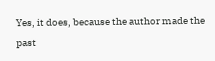Yes, it does, because the author made the past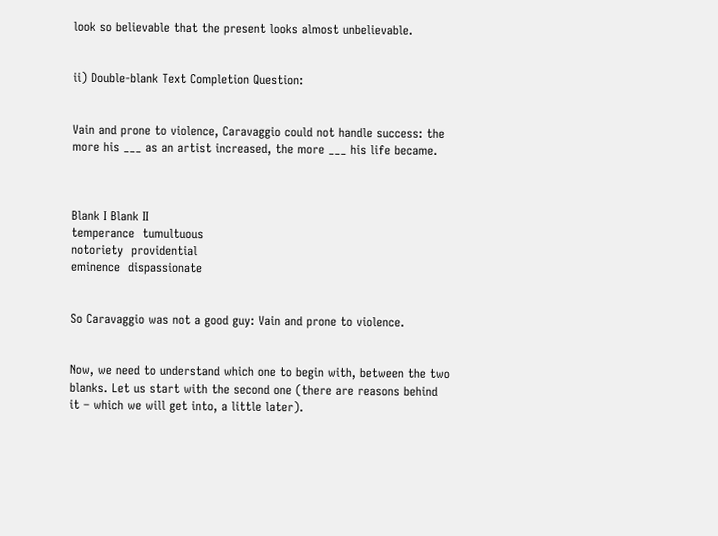look so believable that the present looks almost unbelievable.


ii) Double-blank Text Completion Question:


Vain and prone to violence, Caravaggio could not handle success: the more his ___ as an artist increased, the more ___ his life became.



Blank I Blank II
temperance  tumultuous
notoriety  providential
eminence  dispassionate


So Caravaggio was not a good guy: Vain and prone to violence.


Now, we need to understand which one to begin with, between the two blanks. Let us start with the second one (there are reasons behind it – which we will get into, a little later).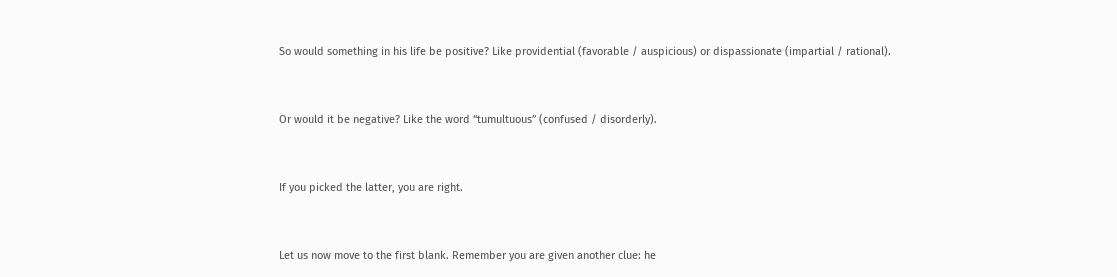So would something in his life be positive? Like providential (favorable / auspicious) or dispassionate (impartial / rational).


Or would it be negative? Like the word “tumultuous” (confused / disorderly).


If you picked the latter, you are right.


Let us now move to the first blank. Remember you are given another clue: he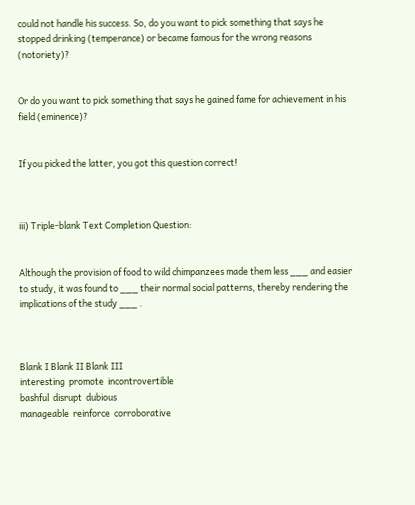could not handle his success. So, do you want to pick something that says he stopped drinking (temperance) or became famous for the wrong reasons (notoriety)?


Or do you want to pick something that says he gained fame for achievement in his field (eminence)?


If you picked the latter, you got this question correct!



iii) Triple-blank Text Completion Question:


Although the provision of food to wild chimpanzees made them less ___ and easier to study, it was found to ___ their normal social patterns, thereby rendering the implications of the study ___ .



Blank I Blank II Blank III
interesting  promote  incontrovertible
bashful  disrupt  dubious
manageable  reinforce  corroborative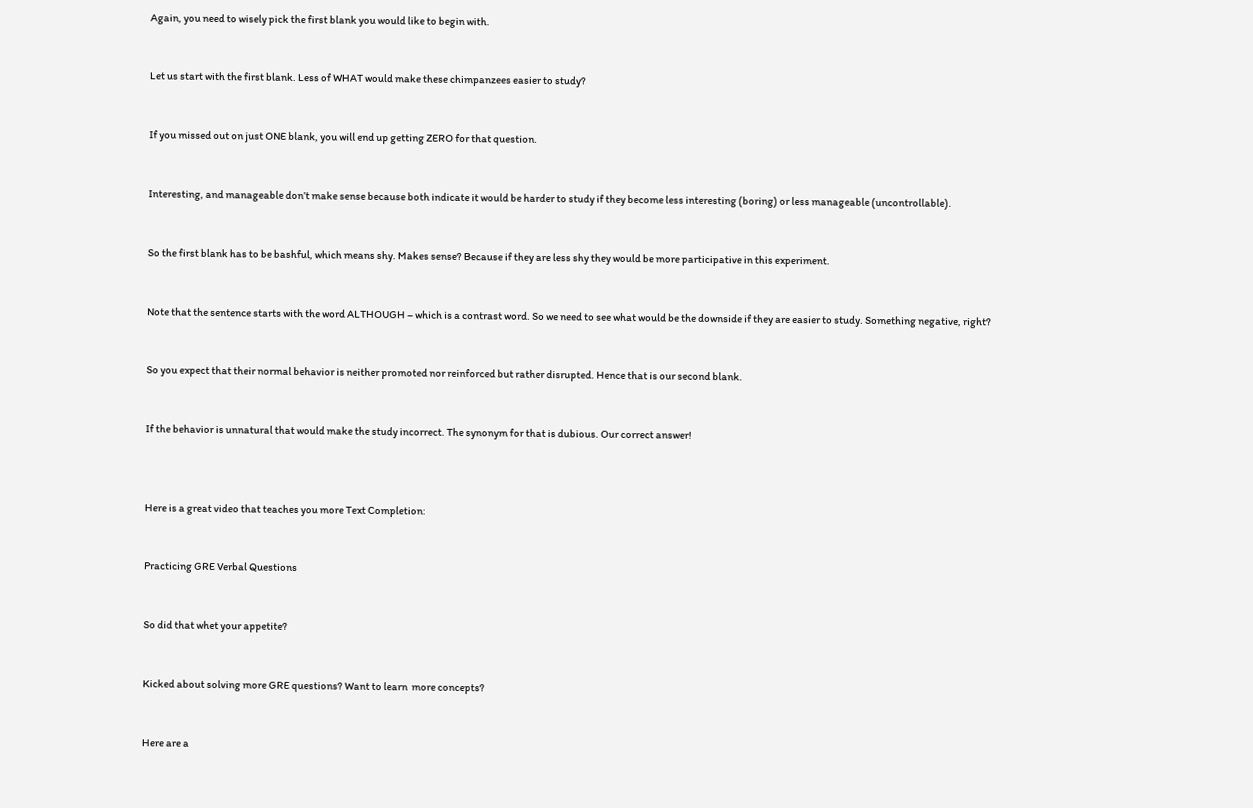Again, you need to wisely pick the first blank you would like to begin with.


Let us start with the first blank. Less of WHAT would make these chimpanzees easier to study?


If you missed out on just ONE blank, you will end up getting ZERO for that question.


Interesting, and manageable don’t make sense because both indicate it would be harder to study if they become less interesting (boring) or less manageable (uncontrollable).


So the first blank has to be bashful, which means shy. Makes sense? Because if they are less shy they would be more participative in this experiment.


Note that the sentence starts with the word ALTHOUGH – which is a contrast word. So we need to see what would be the downside if they are easier to study. Something negative, right?


So you expect that their normal behavior is neither promoted nor reinforced but rather disrupted. Hence that is our second blank.


If the behavior is unnatural that would make the study incorrect. The synonym for that is dubious. Our correct answer!



Here is a great video that teaches you more Text Completion:


Practicing GRE Verbal Questions


So did that whet your appetite?


Kicked about solving more GRE questions? Want to learn  more concepts?


Here are a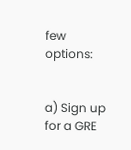few options:


a) Sign up for a GRE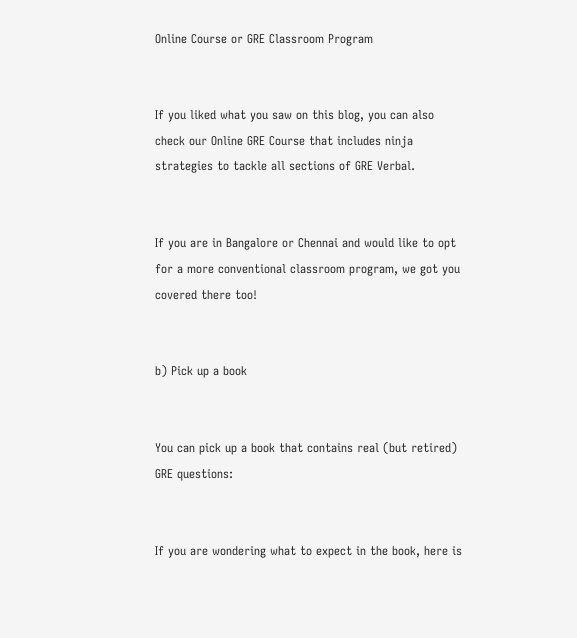Online Course or GRE Classroom Program


If you liked what you saw on this blog, you can also  check our Online GRE Course that includes ninja strategies to tackle all sections of GRE Verbal.


If you are in Bangalore or Chennai and would like to opt for a more conventional classroom program, we got you covered there too!


b) Pick up a book


You can pick up a book that contains real (but retired) GRE questions:


If you are wondering what to expect in the book, here is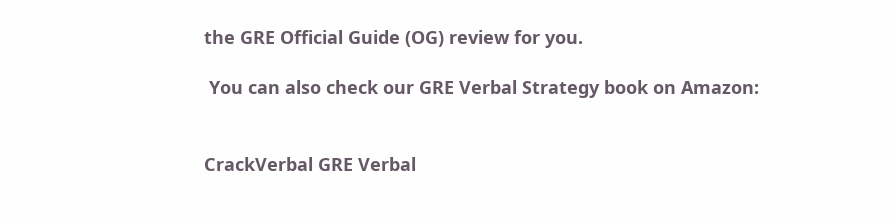the GRE Official Guide (OG) review for you.

 You can also check our GRE Verbal Strategy book on Amazon:


CrackVerbal GRE Verbal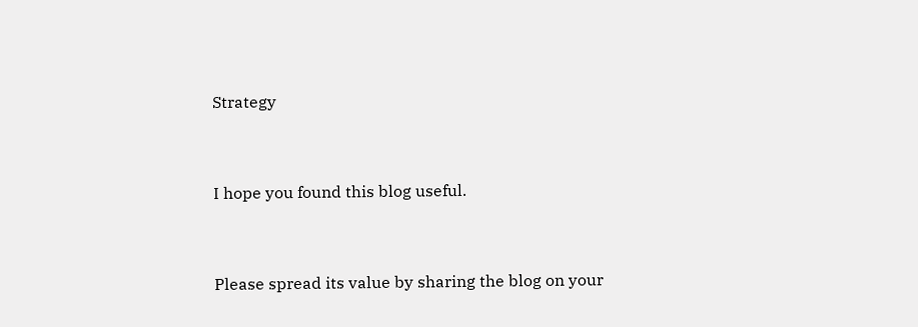Strategy


I hope you found this blog useful.


Please spread its value by sharing the blog on your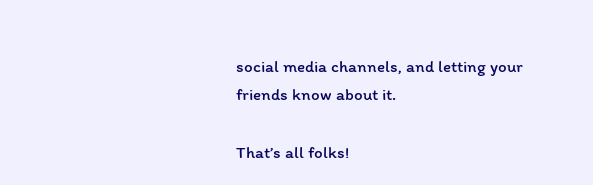social media channels, and letting your friends know about it.

That’s all folks!